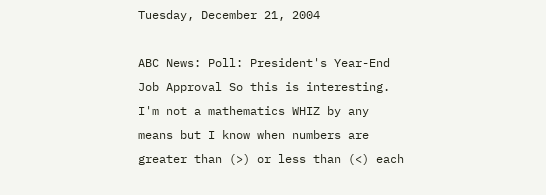Tuesday, December 21, 2004

ABC News: Poll: President's Year-End Job Approval So this is interesting. I'm not a mathematics WHIZ by any means but I know when numbers are greater than (>) or less than (<) each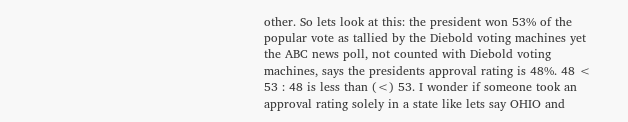other. So lets look at this: the president won 53% of the popular vote as tallied by the Diebold voting machines yet the ABC news poll, not counted with Diebold voting machines, says the presidents approval rating is 48%. 48 < 53 : 48 is less than (<) 53. I wonder if someone took an approval rating solely in a state like lets say OHIO and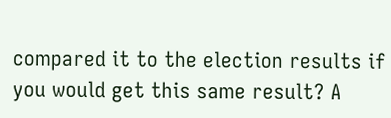compared it to the election results if you would get this same result? A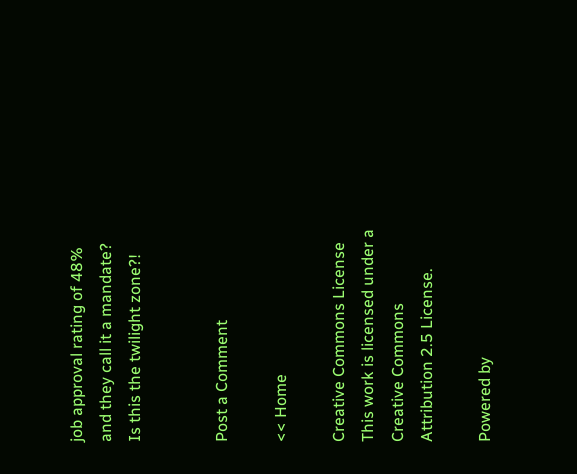job approval rating of 48% and they call it a mandate? Is this the twilight zone?!


Post a Comment

<< Home

Creative Commons License
This work is licensed under a Creative Commons Attribution 2.5 License.

Powered by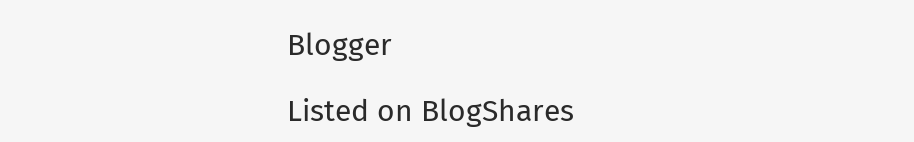Blogger

Listed on BlogShares